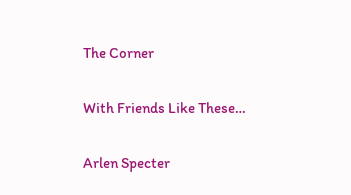The Corner

With Friends Like These…

Arlen Specter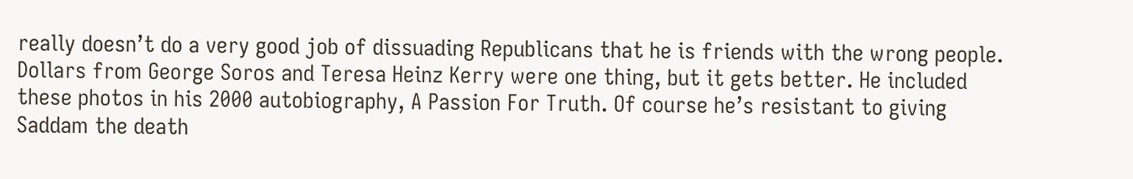really doesn’t do a very good job of dissuading Republicans that he is friends with the wrong people. Dollars from George Soros and Teresa Heinz Kerry were one thing, but it gets better. He included these photos in his 2000 autobiography, A Passion For Truth. Of course he’s resistant to giving Saddam the death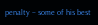penalty – some of his best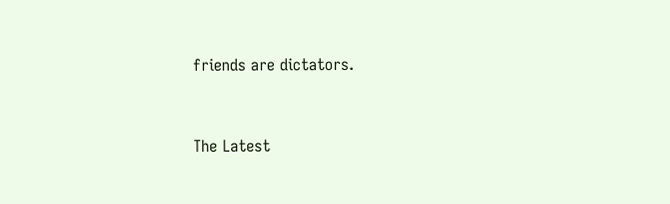friends are dictators.


The Latest